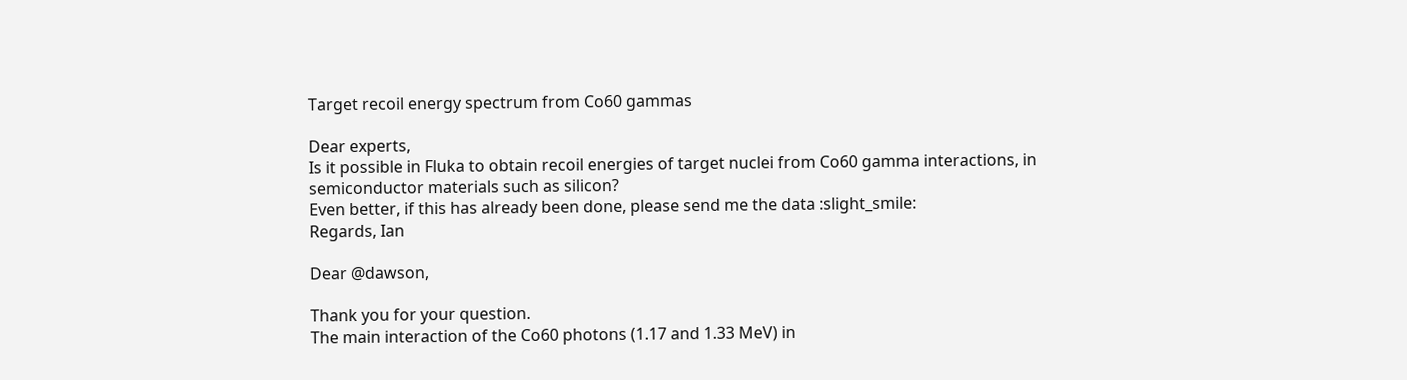Target recoil energy spectrum from Co60 gammas

Dear experts,
Is it possible in Fluka to obtain recoil energies of target nuclei from Co60 gamma interactions, in semiconductor materials such as silicon?
Even better, if this has already been done, please send me the data :slight_smile:
Regards, Ian

Dear @dawson,

Thank you for your question.
The main interaction of the Co60 photons (1.17 and 1.33 MeV) in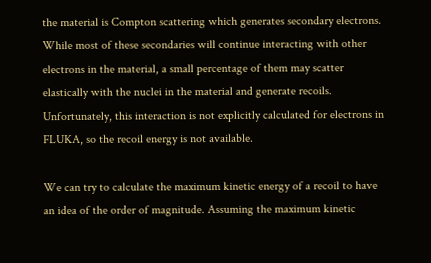the material is Compton scattering which generates secondary electrons. While most of these secondaries will continue interacting with other electrons in the material, a small percentage of them may scatter elastically with the nuclei in the material and generate recoils. Unfortunately, this interaction is not explicitly calculated for electrons in FLUKA, so the recoil energy is not available.

We can try to calculate the maximum kinetic energy of a recoil to have an idea of the order of magnitude. Assuming the maximum kinetic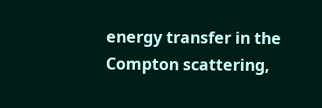energy transfer in the Compton scattering,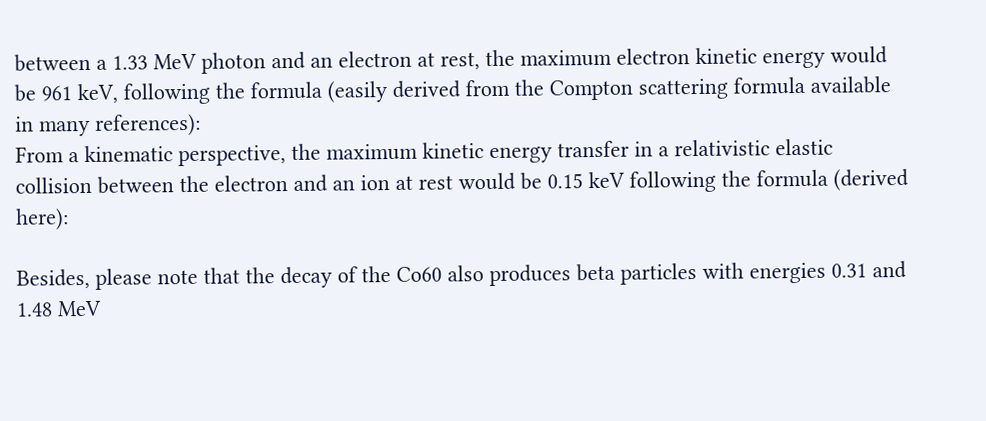between a 1.33 MeV photon and an electron at rest, the maximum electron kinetic energy would be 961 keV, following the formula (easily derived from the Compton scattering formula available in many references):
From a kinematic perspective, the maximum kinetic energy transfer in a relativistic elastic collision between the electron and an ion at rest would be 0.15 keV following the formula (derived here):

Besides, please note that the decay of the Co60 also produces beta particles with energies 0.31 and 1.48 MeV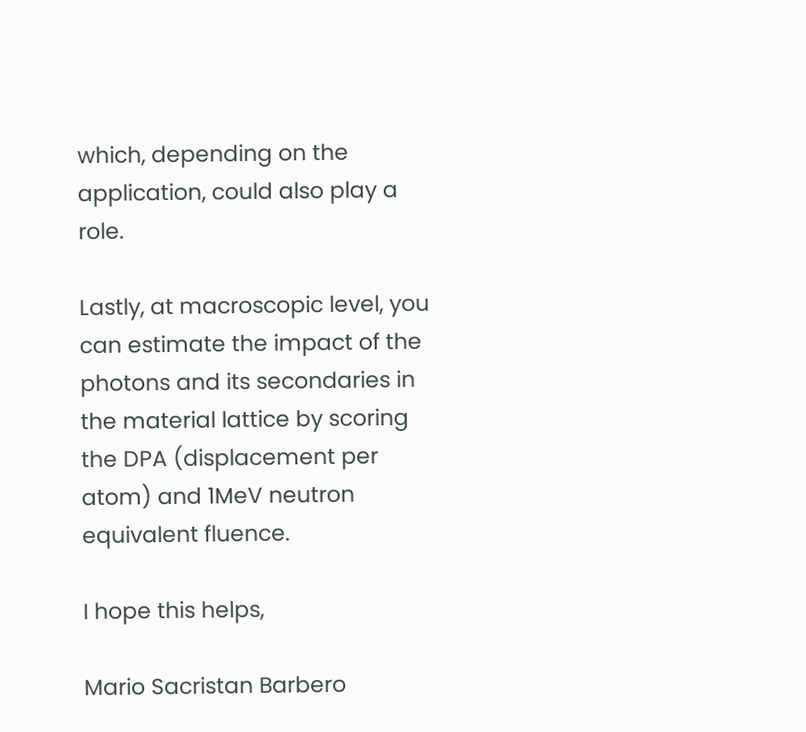which, depending on the application, could also play a role.

Lastly, at macroscopic level, you can estimate the impact of the photons and its secondaries in the material lattice by scoring the DPA (displacement per atom) and 1MeV neutron equivalent fluence.

I hope this helps,

Mario Sacristan Barbero